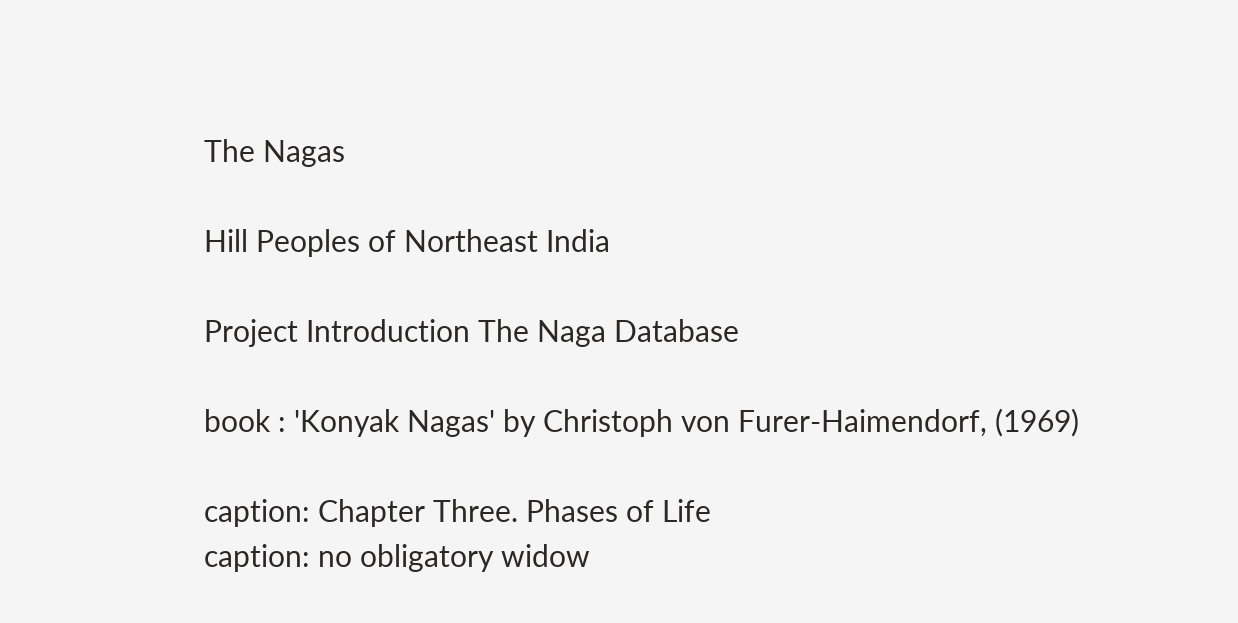The Nagas

Hill Peoples of Northeast India

Project Introduction The Naga Database

book : 'Konyak Nagas' by Christoph von Furer-Haimendorf, (1969)

caption: Chapter Three. Phases of Life
caption: no obligatory widow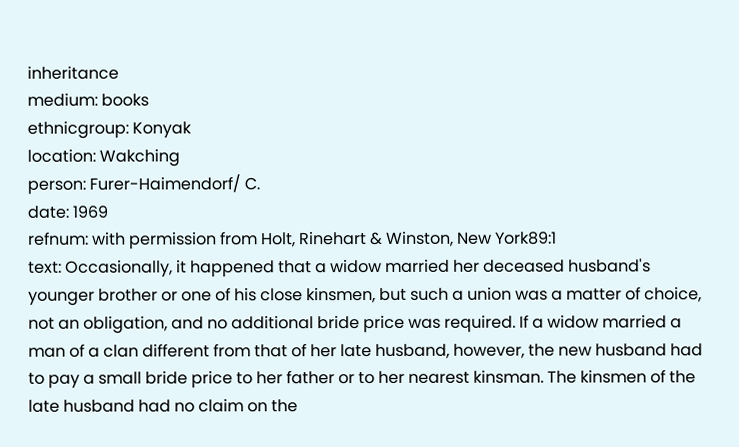inheritance
medium: books
ethnicgroup: Konyak
location: Wakching
person: Furer-Haimendorf/ C.
date: 1969
refnum: with permission from Holt, Rinehart & Winston, New York89:1
text: Occasionally, it happened that a widow married her deceased husband's younger brother or one of his close kinsmen, but such a union was a matter of choice, not an obligation, and no additional bride price was required. If a widow married a man of a clan different from that of her late husband, however, the new husband had to pay a small bride price to her father or to her nearest kinsman. The kinsmen of the late husband had no claim on the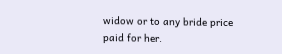widow or to any bride price paid for her.